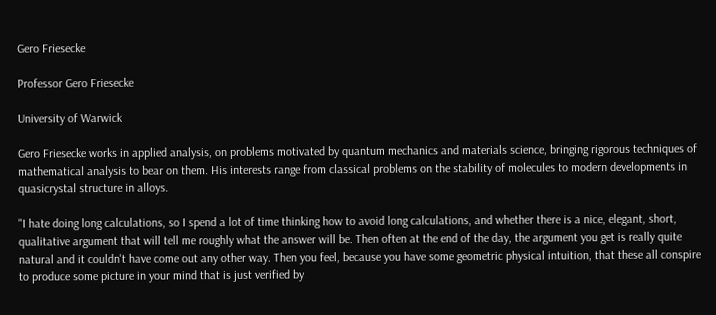Gero Friesecke

Professor Gero Friesecke

University of Warwick

Gero Friesecke works in applied analysis, on problems motivated by quantum mechanics and materials science, bringing rigorous techniques of mathematical analysis to bear on them. His interests range from classical problems on the stability of molecules to modern developments in quasicrystal structure in alloys.

"I hate doing long calculations, so I spend a lot of time thinking how to avoid long calculations, and whether there is a nice, elegant, short, qualitative argument that will tell me roughly what the answer will be. Then often at the end of the day, the argument you get is really quite natural and it couldn't have come out any other way. Then you feel, because you have some geometric physical intuition, that these all conspire to produce some picture in your mind that is just verified by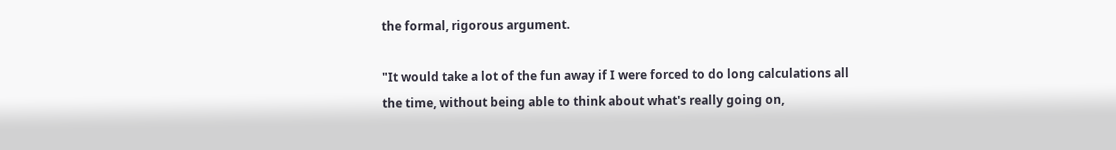the formal, rigorous argument.

"It would take a lot of the fun away if I were forced to do long calculations all the time, without being able to think about what's really going on,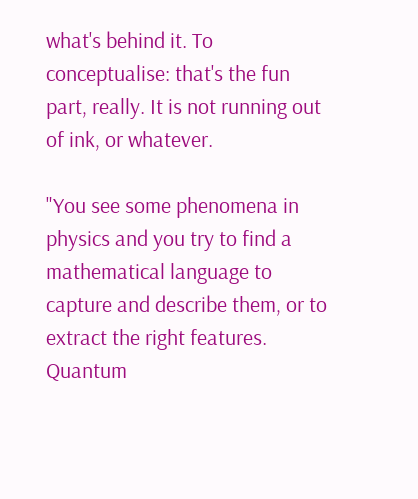what's behind it. To conceptualise: that's the fun part, really. It is not running out of ink, or whatever.

"You see some phenomena in physics and you try to find a mathematical language to capture and describe them, or to extract the right features. Quantum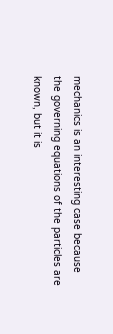mechanics is an interesting case because the governing equations of the particles are known, but it is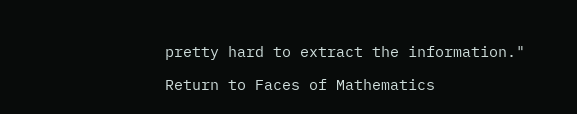pretty hard to extract the information."

Return to Faces of Mathematics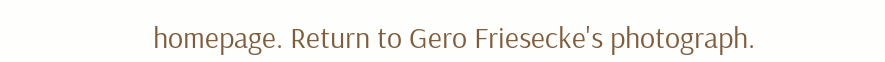homepage. Return to Gero Friesecke's photograph.